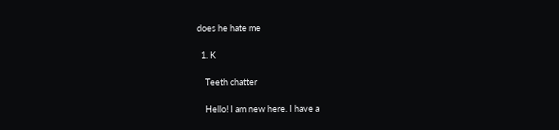does he hate me

  1. K

    Teeth chatter

    Hello! I am new here. I have a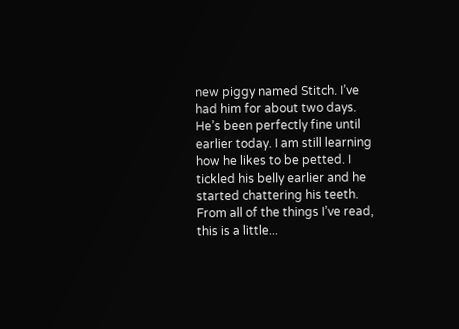new piggy named Stitch. I’ve had him for about two days. He’s been perfectly fine until earlier today. I am still learning how he likes to be petted. I tickled his belly earlier and he started chattering his teeth. From all of the things I’ve read, this is a little...